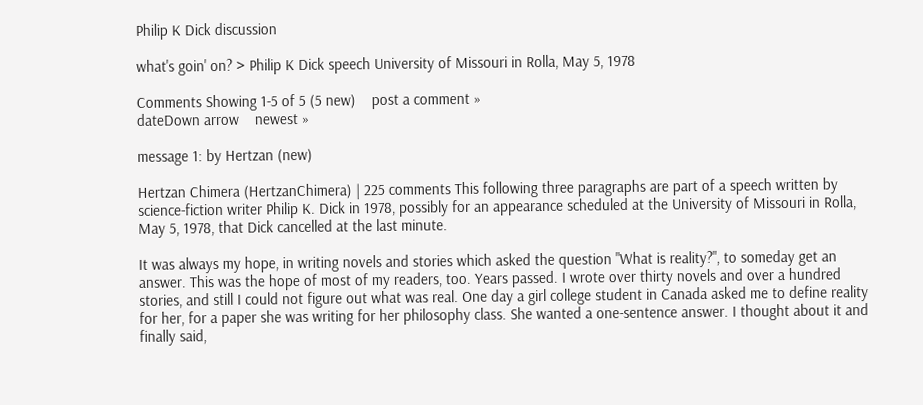Philip K Dick discussion

what's goin' on? > Philip K Dick speech University of Missouri in Rolla, May 5, 1978

Comments Showing 1-5 of 5 (5 new)    post a comment »
dateDown arrow    newest »

message 1: by Hertzan (new)

Hertzan Chimera (HertzanChimera) | 225 comments This following three paragraphs are part of a speech written by science-fiction writer Philip K. Dick in 1978, possibly for an appearance scheduled at the University of Missouri in Rolla, May 5, 1978, that Dick cancelled at the last minute.

It was always my hope, in writing novels and stories which asked the question "What is reality?", to someday get an answer. This was the hope of most of my readers, too. Years passed. I wrote over thirty novels and over a hundred stories, and still I could not figure out what was real. One day a girl college student in Canada asked me to define reality for her, for a paper she was writing for her philosophy class. She wanted a one-sentence answer. I thought about it and finally said,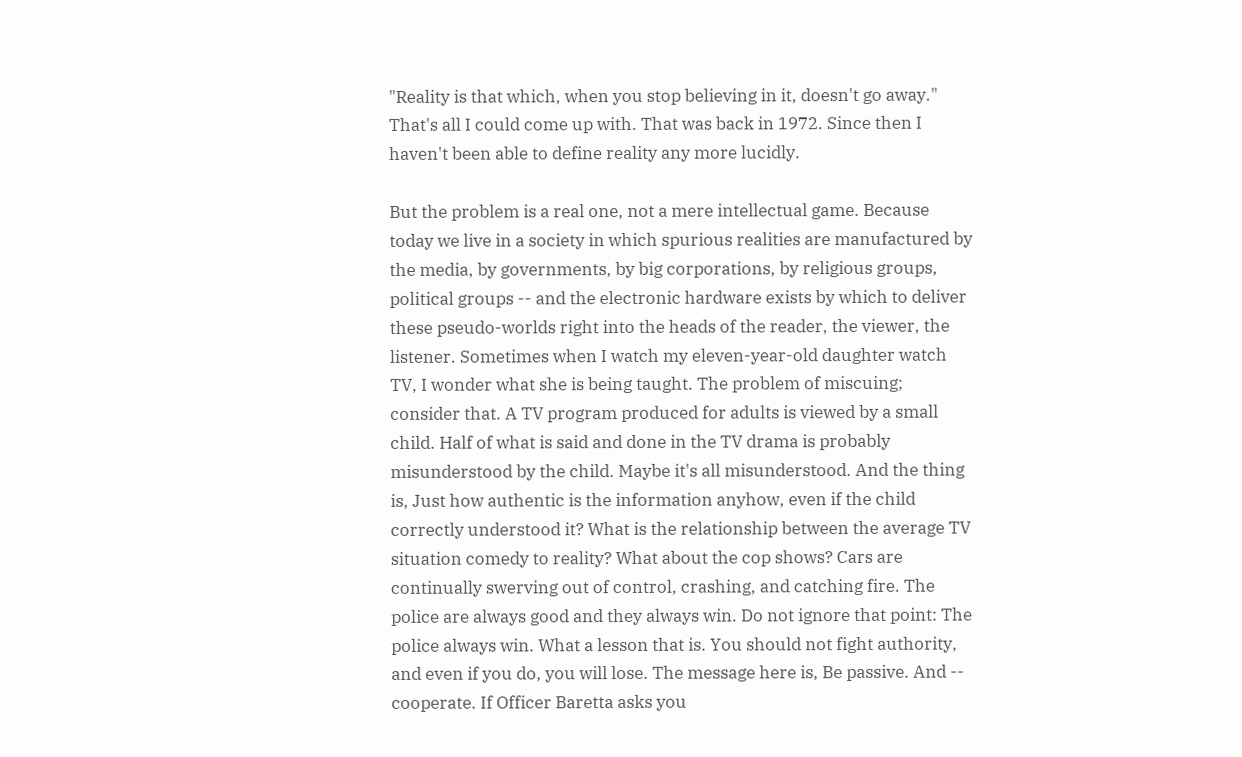"Reality is that which, when you stop believing in it, doesn't go away." That's all I could come up with. That was back in 1972. Since then I haven't been able to define reality any more lucidly.

But the problem is a real one, not a mere intellectual game. Because today we live in a society in which spurious realities are manufactured by the media, by governments, by big corporations, by religious groups, political groups -- and the electronic hardware exists by which to deliver these pseudo-worlds right into the heads of the reader, the viewer, the listener. Sometimes when I watch my eleven-year-old daughter watch TV, I wonder what she is being taught. The problem of miscuing; consider that. A TV program produced for adults is viewed by a small child. Half of what is said and done in the TV drama is probably misunderstood by the child. Maybe it's all misunderstood. And the thing is, Just how authentic is the information anyhow, even if the child correctly understood it? What is the relationship between the average TV situation comedy to reality? What about the cop shows? Cars are continually swerving out of control, crashing, and catching fire. The police are always good and they always win. Do not ignore that point: The police always win. What a lesson that is. You should not fight authority, and even if you do, you will lose. The message here is, Be passive. And -- cooperate. If Officer Baretta asks you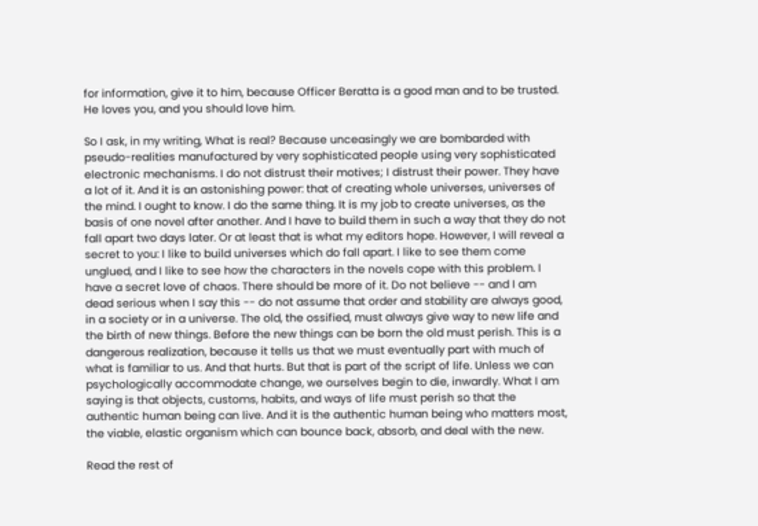for information, give it to him, because Officer Beratta is a good man and to be trusted. He loves you, and you should love him.

So I ask, in my writing, What is real? Because unceasingly we are bombarded with pseudo-realities manufactured by very sophisticated people using very sophisticated electronic mechanisms. I do not distrust their motives; I distrust their power. They have a lot of it. And it is an astonishing power: that of creating whole universes, universes of the mind. I ought to know. I do the same thing. It is my job to create universes, as the basis of one novel after another. And I have to build them in such a way that they do not fall apart two days later. Or at least that is what my editors hope. However, I will reveal a secret to you: I like to build universes which do fall apart. I like to see them come unglued, and I like to see how the characters in the novels cope with this problem. I have a secret love of chaos. There should be more of it. Do not believe -- and I am dead serious when I say this -- do not assume that order and stability are always good, in a society or in a universe. The old, the ossified, must always give way to new life and the birth of new things. Before the new things can be born the old must perish. This is a dangerous realization, because it tells us that we must eventually part with much of what is familiar to us. And that hurts. But that is part of the script of life. Unless we can psychologically accommodate change, we ourselves begin to die, inwardly. What I am saying is that objects, customs, habits, and ways of life must perish so that the authentic human being can live. And it is the authentic human being who matters most, the viable, elastic organism which can bounce back, absorb, and deal with the new.

Read the rest of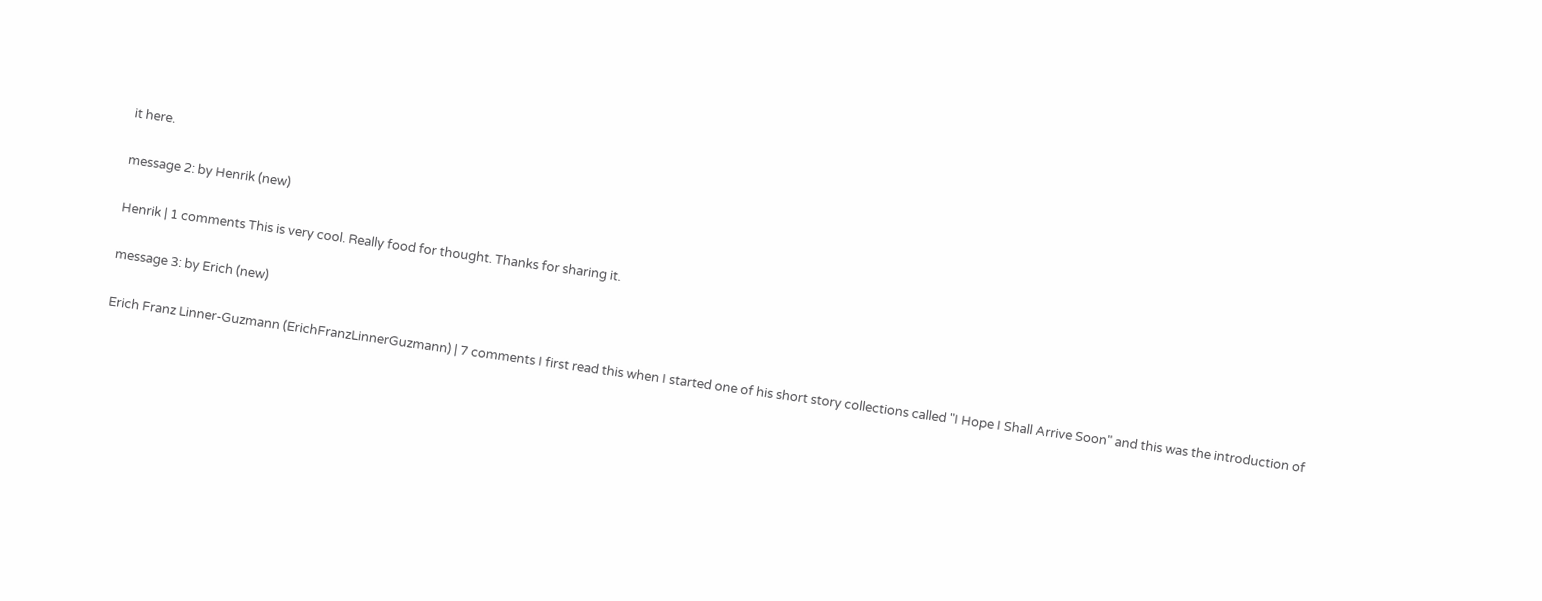it here.

message 2: by Henrik (new)

Henrik | 1 comments This is very cool. Really food for thought. Thanks for sharing it.

message 3: by Erich (new)

Erich Franz Linner-Guzmann (ErichFranzLinnerGuzmann) | 7 comments I first read this when I started one of his short story collections called "I Hope I Shall Arrive Soon" and this was the introduction of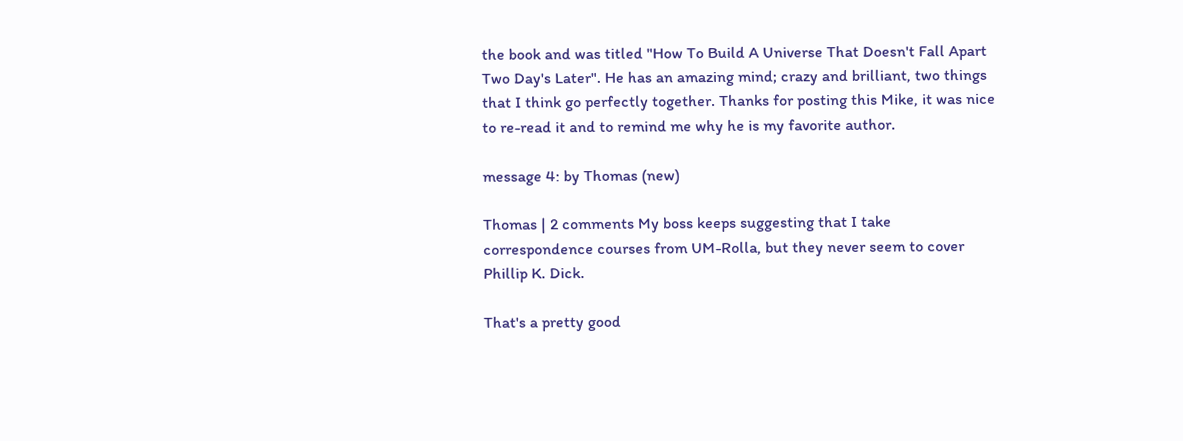the book and was titled "How To Build A Universe That Doesn't Fall Apart Two Day's Later". He has an amazing mind; crazy and brilliant, two things that I think go perfectly together. Thanks for posting this Mike, it was nice to re-read it and to remind me why he is my favorite author.

message 4: by Thomas (new)

Thomas | 2 comments My boss keeps suggesting that I take correspondence courses from UM-Rolla, but they never seem to cover Phillip K. Dick.

That's a pretty good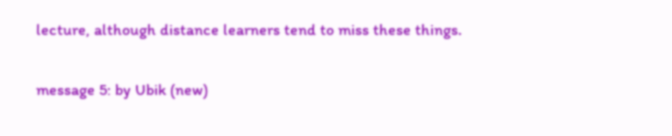lecture, although distance learners tend to miss these things.

message 5: by Ubik (new)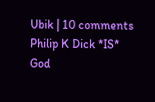Ubik | 10 comments Philip K Dick *IS* God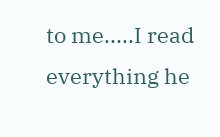to me.....I read everything he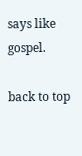says like gospel.

back to top